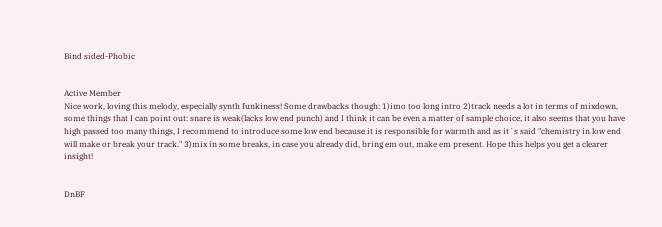Bind sided-Phobic


Active Member
Nice work, loving this melody, especially synth funkiness! Some drawbacks though: 1)imo too long intro 2)track needs a lot in terms of mixdown, some things that I can point out: snare is weak(lacks low end punch) and I think it can be even a matter of sample choice, it also seems that you have high passed too many things, I recommend to introduce some low end because it is responsible for warmth and as it´s said "chemistry in low end will make or break your track." 3)mix in some breaks, in case you already did, bring em out, make em present. Hope this helps you get a clearer insight!


DnBF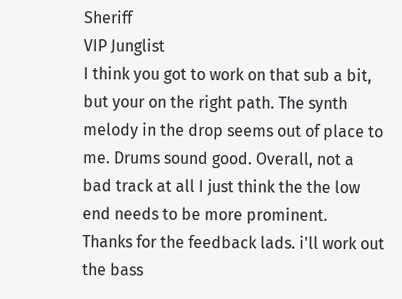Sheriff
VIP Junglist
I think you got to work on that sub a bit, but your on the right path. The synth melody in the drop seems out of place to me. Drums sound good. Overall, not a bad track at all I just think the the low end needs to be more prominent.
Thanks for the feedback lads. i'll work out the bass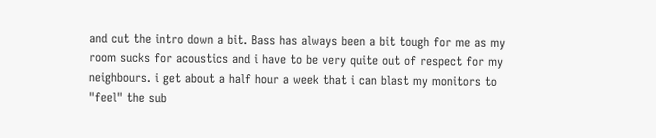and cut the intro down a bit. Bass has always been a bit tough for me as my room sucks for acoustics and i have to be very quite out of respect for my neighbours. i get about a half hour a week that i can blast my monitors to "feel" the sub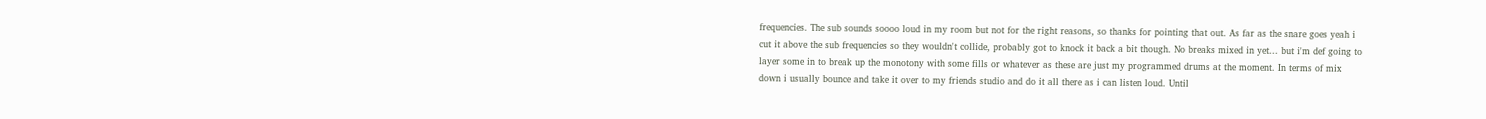frequencies. The sub sounds soooo loud in my room but not for the right reasons, so thanks for pointing that out. As far as the snare goes yeah i cut it above the sub frequencies so they wouldn't collide, probably got to knock it back a bit though. No breaks mixed in yet... but i'm def going to layer some in to break up the monotony with some fills or whatever as these are just my programmed drums at the moment. In terms of mix down i usually bounce and take it over to my friends studio and do it all there as i can listen loud. Until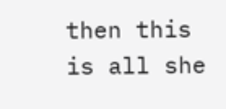then this is all she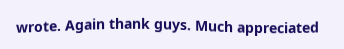wrote. Again thank guys. Much appreciated